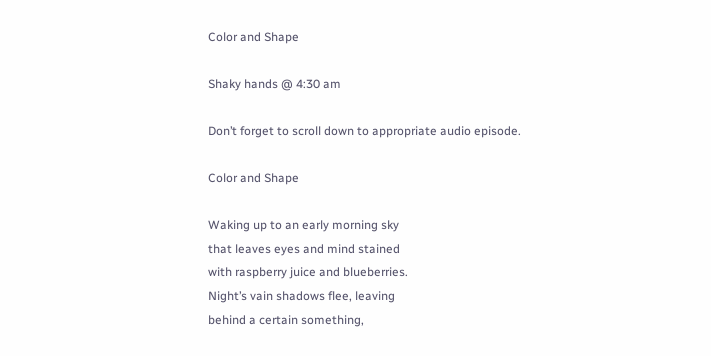Color and Shape

Shaky hands @ 4:30 am

Don’t forget to scroll down to appropriate audio episode.

Color and Shape

Waking up to an early morning sky
that leaves eyes and mind stained
with raspberry juice and blueberries.
Night’s vain shadows flee, leaving
behind a certain something,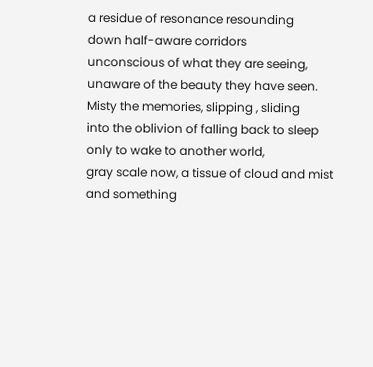a residue of resonance resounding
down half-aware corridors
unconscious of what they are seeing,
unaware of the beauty they have seen.
Misty the memories, slipping , sliding
into the oblivion of falling back to sleep
only to wake to another world,
gray scale now, a tissue of cloud and mist
and something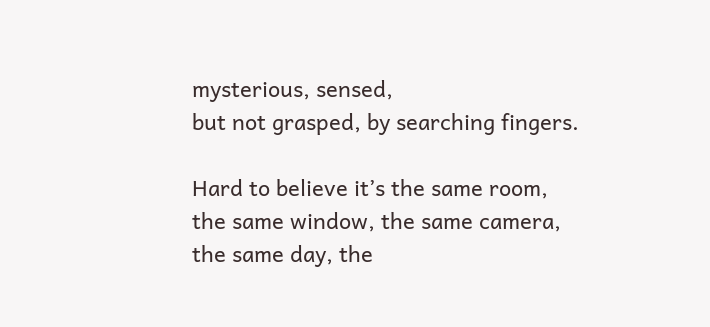mysterious, sensed,
but not grasped, by searching fingers.

Hard to believe it’s the same room,
the same window, the same camera,
the same day, the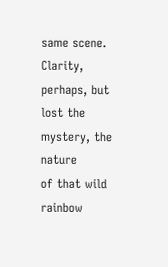same scene. Clarity,
perhaps, but lost the mystery, the nature
of that wild rainbow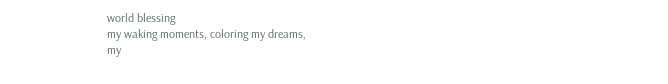world blessing
my waking moments, coloring my dreams,
my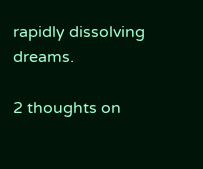rapidly dissolving dreams.

2 thoughts on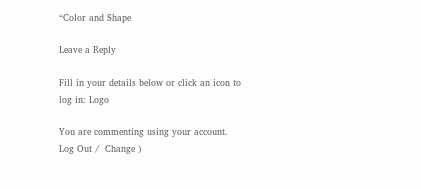“Color and Shape

Leave a Reply

Fill in your details below or click an icon to log in: Logo

You are commenting using your account. Log Out /  Change )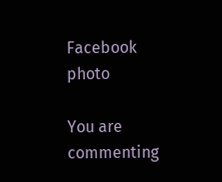Facebook photo

You are commenting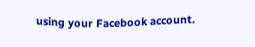using your Facebook account.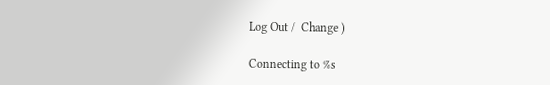Log Out /  Change )

Connecting to %s